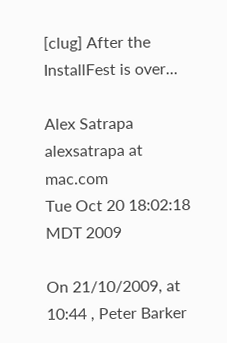[clug] After the InstallFest is over...

Alex Satrapa alexsatrapa at mac.com
Tue Oct 20 18:02:18 MDT 2009

On 21/10/2009, at 10:44 , Peter Barker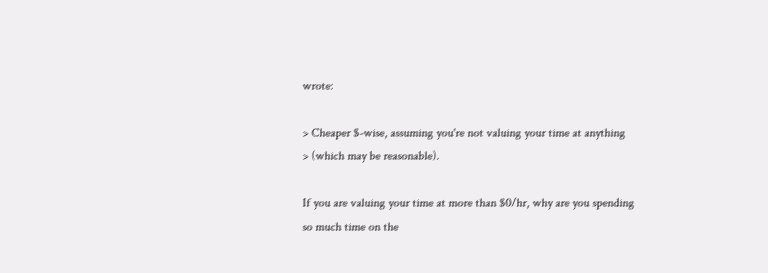wrote:

> Cheaper $-wise, assuming you're not valuing your time at anything
> (which may be reasonable).

If you are valuing your time at more than $0/hr, why are you spending
so much time on the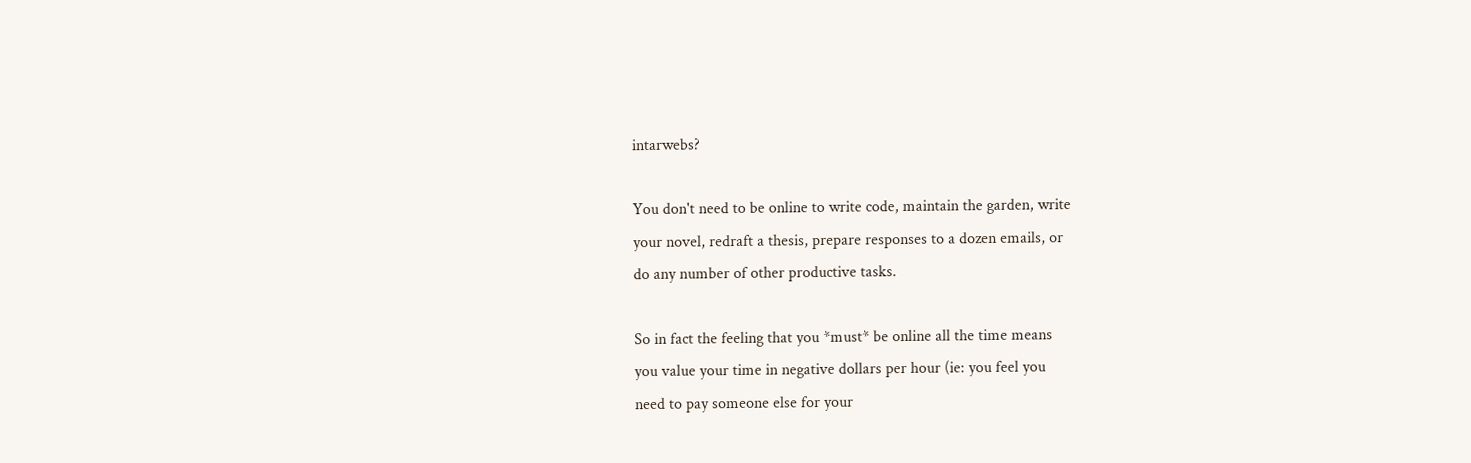intarwebs?

You don't need to be online to write code, maintain the garden, write
your novel, redraft a thesis, prepare responses to a dozen emails, or
do any number of other productive tasks.

So in fact the feeling that you *must* be online all the time means
you value your time in negative dollars per hour (ie: you feel you
need to pay someone else for your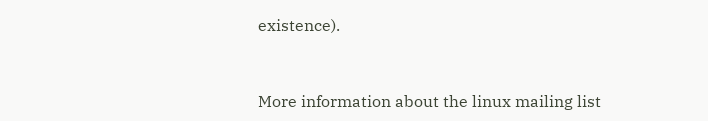existence).


More information about the linux mailing list